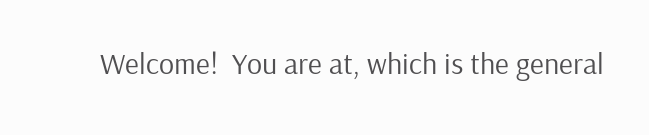Welcome!  You are at, which is the general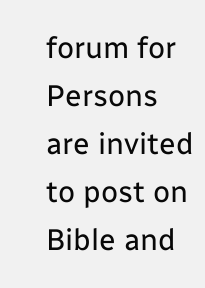forum for  Persons are invited to post on Bible and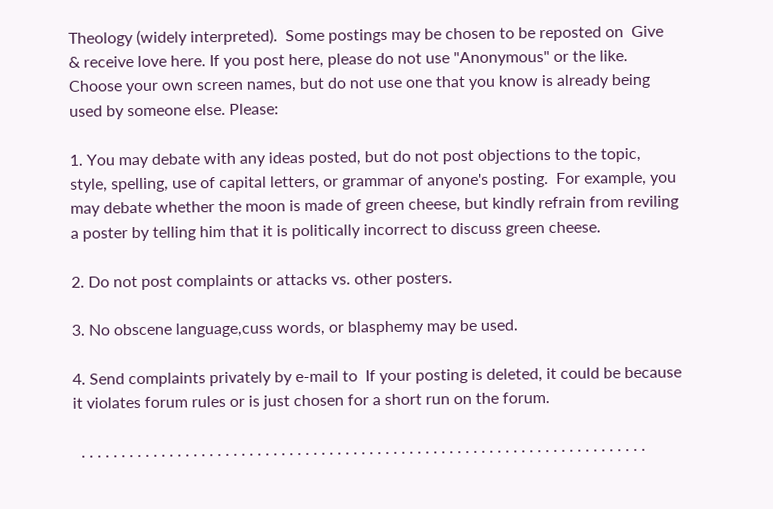Theology (widely interpreted).  Some postings may be chosen to be reposted on  Give & receive love here. If you post here, please do not use "Anonymous" or the like. Choose your own screen names, but do not use one that you know is already being used by someone else. Please:

1. You may debate with any ideas posted, but do not post objections to the topic, style, spelling, use of capital letters, or grammar of anyone's posting.  For example, you may debate whether the moon is made of green cheese, but kindly refrain from reviling a poster by telling him that it is politically incorrect to discuss green cheese.

2. Do not post complaints or attacks vs. other posters.

3. No obscene language,cuss words, or blasphemy may be used.

4. Send complaints privately by e-mail to  If your posting is deleted, it could be because it violates forum rules or is just chosen for a short run on the forum.

  . . . . . . . . . . . . . . . . . . . . . . . . . . . . . . . . . . . . . . . . . . . . . . . . . . . . . . . . . . . . . . . . . . . . . . .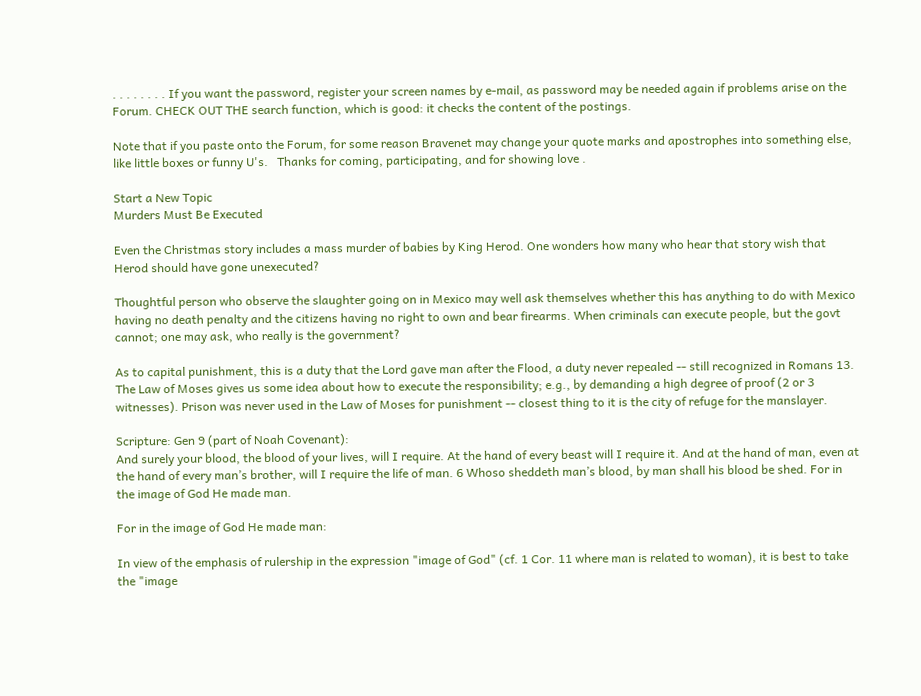. . . . . . . . If you want the password, register your screen names by e-mail, as password may be needed again if problems arise on the Forum. CHECK OUT THE search function, which is good: it checks the content of the postings.

Note that if you paste onto the Forum, for some reason Bravenet may change your quote marks and apostrophes into something else, like little boxes or funny U's.   Thanks for coming, participating, and for showing love .

Start a New Topic
Murders Must Be Executed

Even the Christmas story includes a mass murder of babies by King Herod. One wonders how many who hear that story wish that Herod should have gone unexecuted?

Thoughtful person who observe the slaughter going on in Mexico may well ask themselves whether this has anything to do with Mexico having no death penalty and the citizens having no right to own and bear firearms. When criminals can execute people, but the govt cannot; one may ask, who really is the government?

As to capital punishment, this is a duty that the Lord gave man after the Flood, a duty never repealed -- still recognized in Romans 13. The Law of Moses gives us some idea about how to execute the responsibility; e.g., by demanding a high degree of proof (2 or 3 witnesses). Prison was never used in the Law of Moses for punishment -- closest thing to it is the city of refuge for the manslayer.

Scripture: Gen 9 (part of Noah Covenant):
And surely your blood, the blood of your lives, will I require. At the hand of every beast will I require it. And at the hand of man, even at the hand of every man’s brother, will I require the life of man. 6 Whoso sheddeth man’s blood, by man shall his blood be shed. For in the image of God He made man.

For in the image of God He made man:

In view of the emphasis of rulership in the expression "image of God" (cf. 1 Cor. 11 where man is related to woman), it is best to take the "image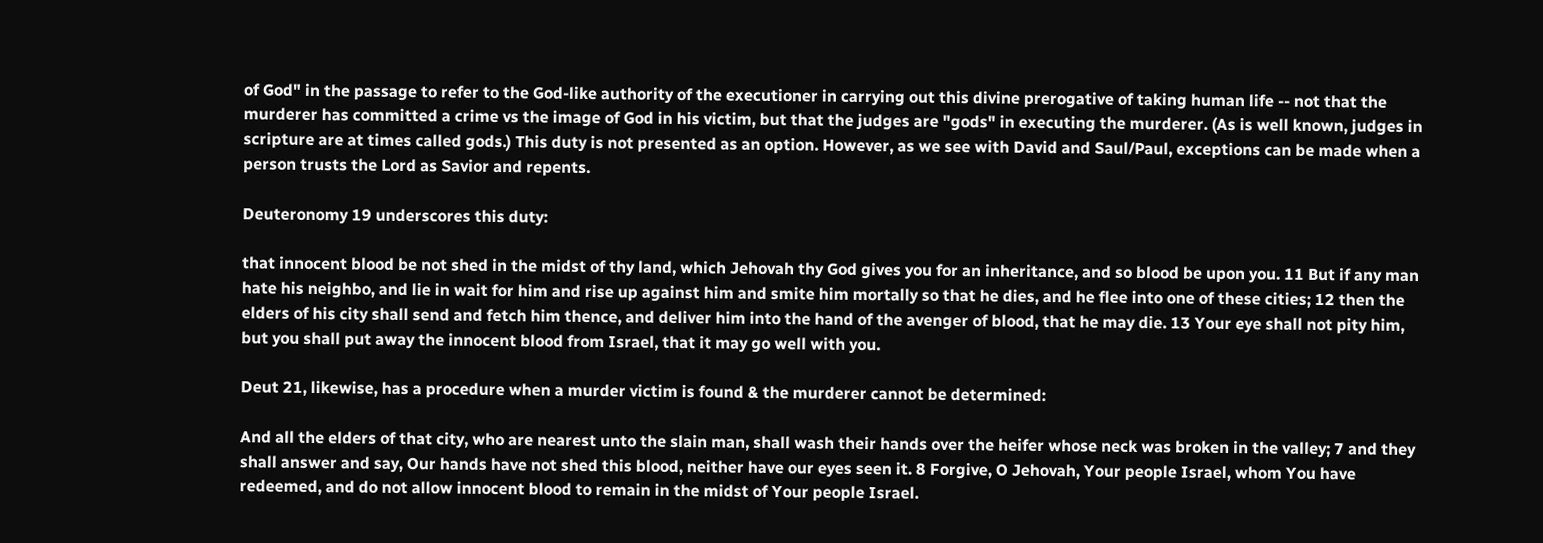of God" in the passage to refer to the God-like authority of the executioner in carrying out this divine prerogative of taking human life -- not that the murderer has committed a crime vs the image of God in his victim, but that the judges are "gods" in executing the murderer. (As is well known, judges in scripture are at times called gods.) This duty is not presented as an option. However, as we see with David and Saul/Paul, exceptions can be made when a person trusts the Lord as Savior and repents.

Deuteronomy 19 underscores this duty:

that innocent blood be not shed in the midst of thy land, which Jehovah thy God gives you for an inheritance, and so blood be upon you. 11 But if any man hate his neighbo, and lie in wait for him and rise up against him and smite him mortally so that he dies, and he flee into one of these cities; 12 then the elders of his city shall send and fetch him thence, and deliver him into the hand of the avenger of blood, that he may die. 13 Your eye shall not pity him, but you shall put away the innocent blood from Israel, that it may go well with you.

Deut 21, likewise, has a procedure when a murder victim is found & the murderer cannot be determined:

And all the elders of that city, who are nearest unto the slain man, shall wash their hands over the heifer whose neck was broken in the valley; 7 and they shall answer and say, Our hands have not shed this blood, neither have our eyes seen it. 8 Forgive, O Jehovah, Your people Israel, whom You have redeemed, and do not allow innocent blood to remain in the midst of Your people Israel.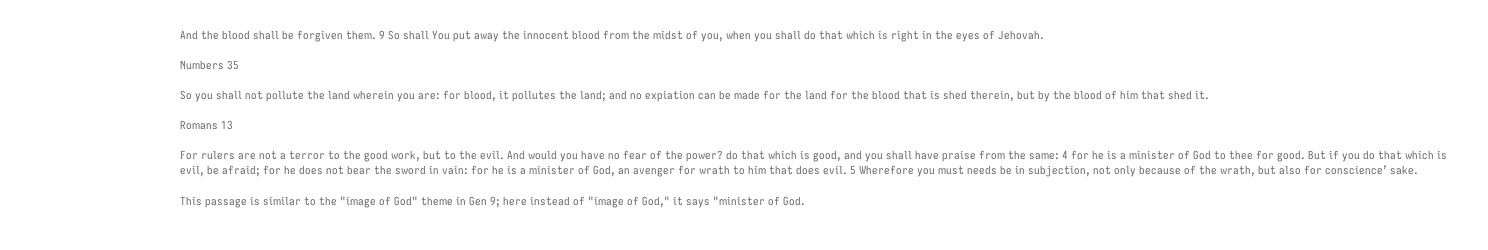And the blood shall be forgiven them. 9 So shall You put away the innocent blood from the midst of you, when you shall do that which is right in the eyes of Jehovah.

Numbers 35

So you shall not pollute the land wherein you are: for blood, it pollutes the land; and no expiation can be made for the land for the blood that is shed therein, but by the blood of him that shed it.

Romans 13

For rulers are not a terror to the good work, but to the evil. And would you have no fear of the power? do that which is good, and you shall have praise from the same: 4 for he is a minister of God to thee for good. But if you do that which is evil, be afraid; for he does not bear the sword in vain: for he is a minister of God, an avenger for wrath to him that does evil. 5 Wherefore you must needs be in subjection, not only because of the wrath, but also for conscience’ sake.

This passage is similar to the "image of God" theme in Gen 9; here instead of "image of God," it says "minister of God.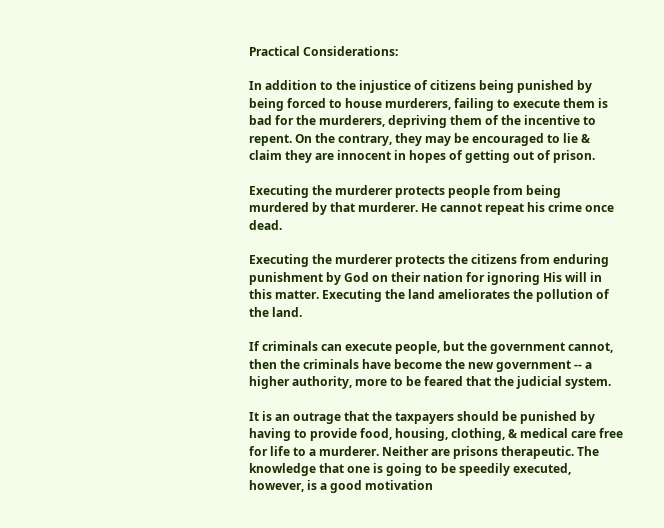Practical Considerations:

In addition to the injustice of citizens being punished by being forced to house murderers, failing to execute them is bad for the murderers, depriving them of the incentive to repent. On the contrary, they may be encouraged to lie & claim they are innocent in hopes of getting out of prison.

Executing the murderer protects people from being murdered by that murderer. He cannot repeat his crime once dead.

Executing the murderer protects the citizens from enduring punishment by God on their nation for ignoring His will in this matter. Executing the land ameliorates the pollution of the land.

If criminals can execute people, but the government cannot, then the criminals have become the new government -- a higher authority, more to be feared that the judicial system.

It is an outrage that the taxpayers should be punished by having to provide food, housing, clothing, & medical care free for life to a murderer. Neither are prisons therapeutic. The knowledge that one is going to be speedily executed, however, is a good motivation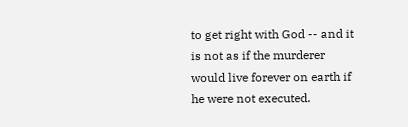to get right with God -- and it is not as if the murderer would live forever on earth if he were not executed.